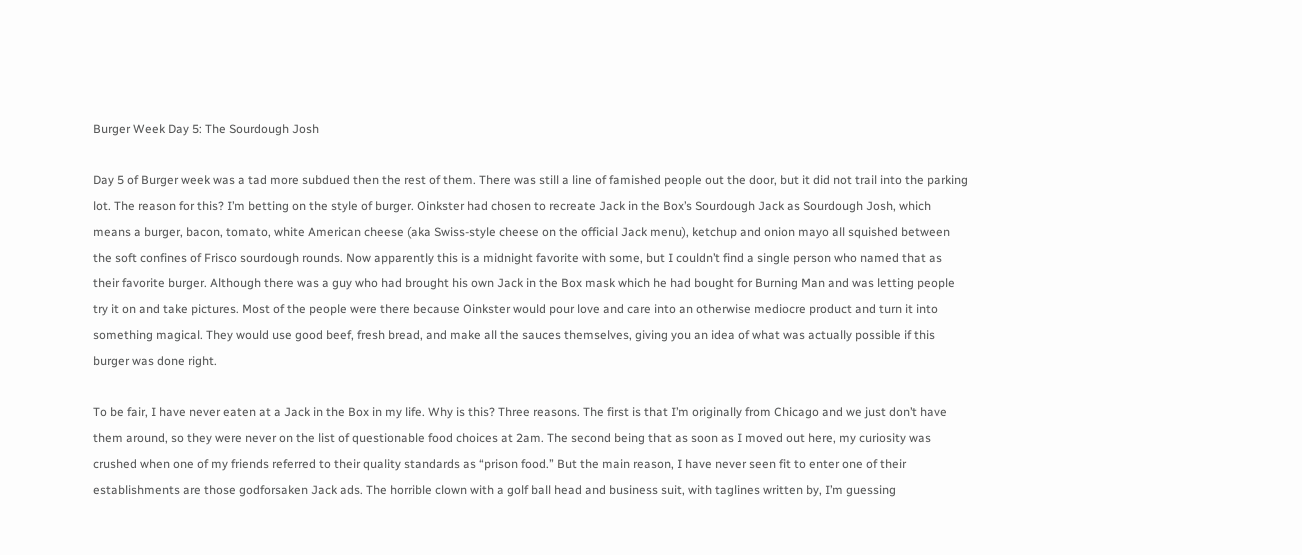Burger Week Day 5: The Sourdough Josh

Day 5 of Burger week was a tad more subdued then the rest of them. There was still a line of famished people out the door, but it did not trail into the parking lot. The reason for this? I’m betting on the style of burger. Oinkster had chosen to recreate Jack in the Box’s Sourdough Jack as Sourdough Josh, which means a burger, bacon, tomato, white American cheese (aka Swiss-style cheese on the official Jack menu), ketchup and onion mayo all squished between the soft confines of Frisco sourdough rounds. Now apparently this is a midnight favorite with some, but I couldn’t find a single person who named that as their favorite burger. Although there was a guy who had brought his own Jack in the Box mask which he had bought for Burning Man and was letting people try it on and take pictures. Most of the people were there because Oinkster would pour love and care into an otherwise mediocre product and turn it into something magical. They would use good beef, fresh bread, and make all the sauces themselves, giving you an idea of what was actually possible if this burger was done right.

To be fair, I have never eaten at a Jack in the Box in my life. Why is this? Three reasons. The first is that I’m originally from Chicago and we just don’t have them around, so they were never on the list of questionable food choices at 2am. The second being that as soon as I moved out here, my curiosity was crushed when one of my friends referred to their quality standards as “prison food.” But the main reason, I have never seen fit to enter one of their establishments are those godforsaken Jack ads. The horrible clown with a golf ball head and business suit, with taglines written by, I’m guessing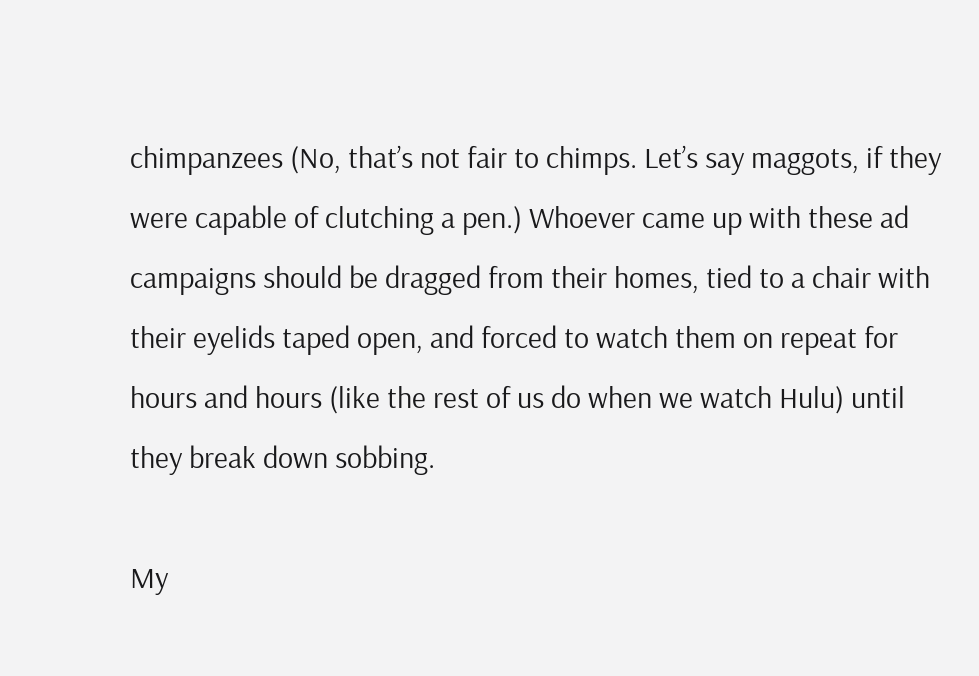chimpanzees (No, that’s not fair to chimps. Let’s say maggots, if they were capable of clutching a pen.) Whoever came up with these ad campaigns should be dragged from their homes, tied to a chair with their eyelids taped open, and forced to watch them on repeat for hours and hours (like the rest of us do when we watch Hulu) until they break down sobbing.

My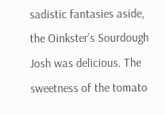sadistic fantasies aside,  the Oinkster’s Sourdough Josh was delicious. The sweetness of the tomato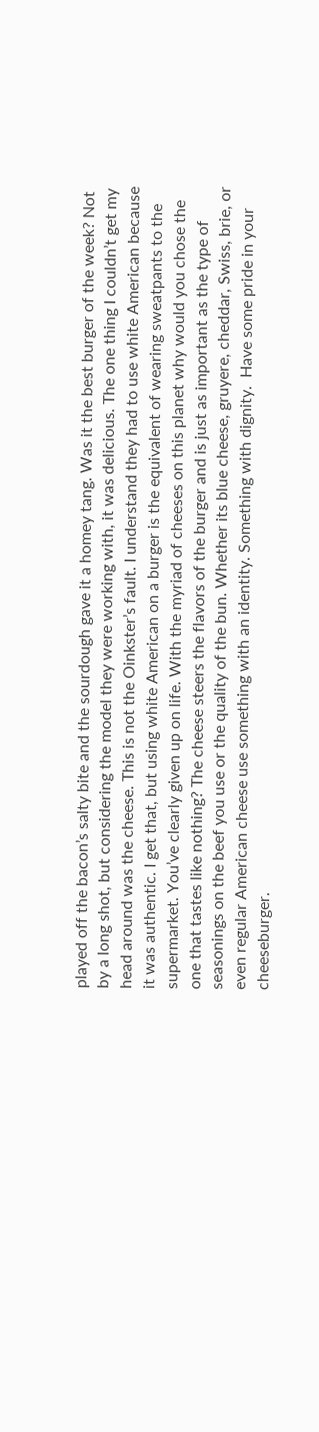played off the bacon’s salty bite and the sourdough gave it a homey tang. Was it the best burger of the week? Not by a long shot, but considering the model they were working with, it was delicious. The one thing I couldn’t get my head around was the cheese. This is not the Oinkster’s fault. I understand they had to use white American because it was authentic. I get that, but using white American on a burger is the equivalent of wearing sweatpants to the supermarket. You’ve clearly given up on life. With the myriad of cheeses on this planet why would you chose the one that tastes like nothing? The cheese steers the flavors of the burger and is just as important as the type of seasonings on the beef you use or the quality of the bun. Whether its blue cheese, gruyere, cheddar, Swiss, brie, or even regular American cheese use something with an identity. Something with dignity.  Have some pride in your cheeseburger.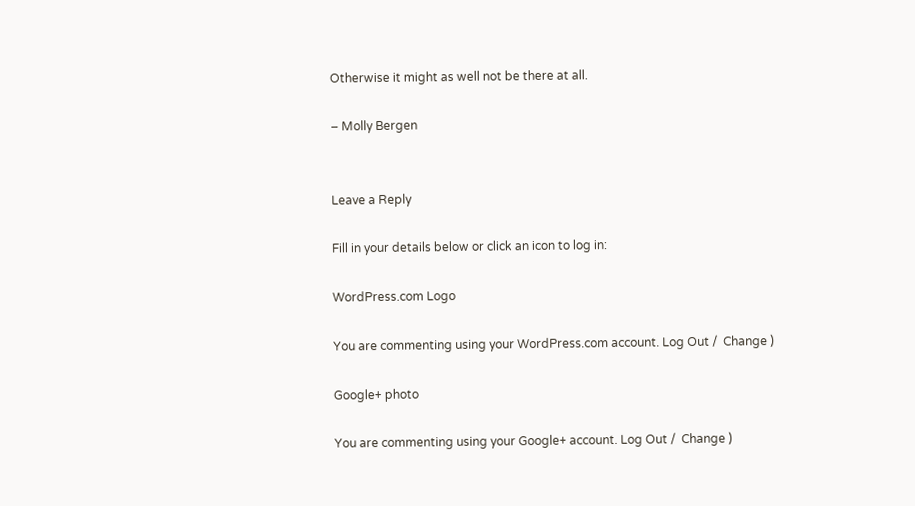Otherwise it might as well not be there at all.

– Molly Bergen


Leave a Reply

Fill in your details below or click an icon to log in:

WordPress.com Logo

You are commenting using your WordPress.com account. Log Out /  Change )

Google+ photo

You are commenting using your Google+ account. Log Out /  Change )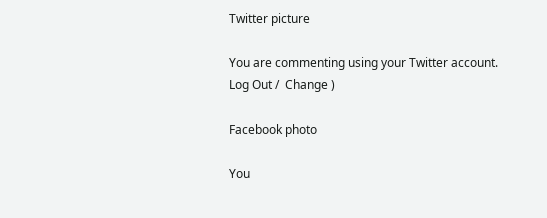Twitter picture

You are commenting using your Twitter account. Log Out /  Change )

Facebook photo

You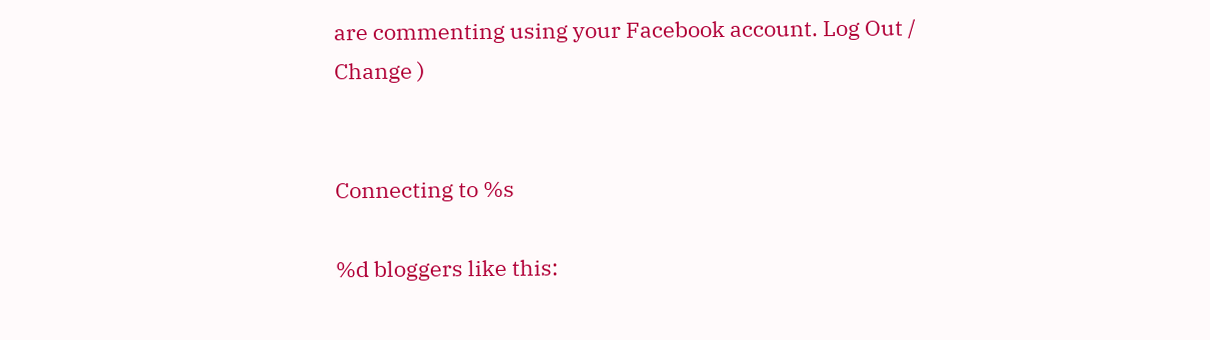are commenting using your Facebook account. Log Out /  Change )


Connecting to %s

%d bloggers like this: